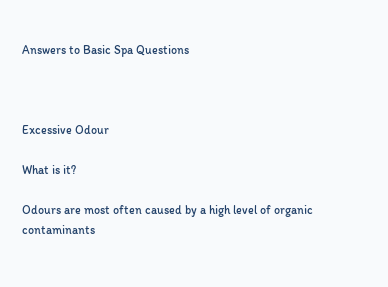Answers to Basic Spa Questions



Excessive Odour

What is it?

Odours are most often caused by a high level of organic contaminants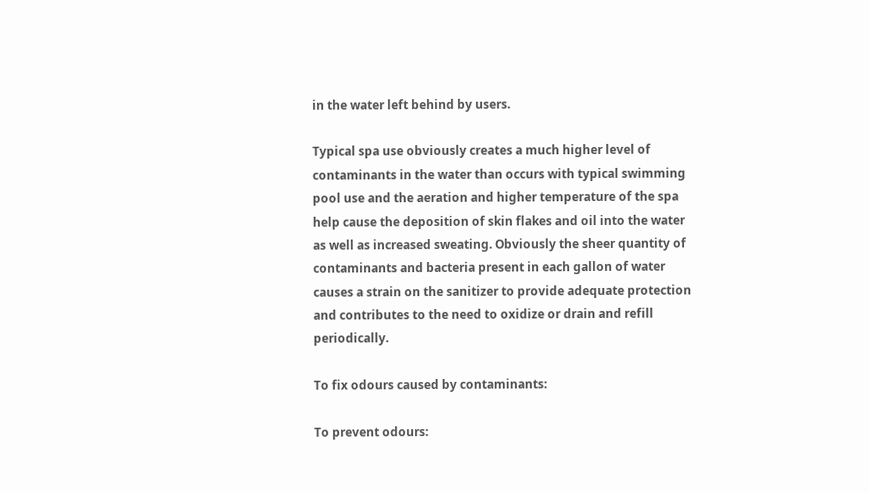in the water left behind by users.

Typical spa use obviously creates a much higher level of contaminants in the water than occurs with typical swimming pool use and the aeration and higher temperature of the spa help cause the deposition of skin flakes and oil into the water as well as increased sweating. Obviously the sheer quantity of contaminants and bacteria present in each gallon of water causes a strain on the sanitizer to provide adequate protection and contributes to the need to oxidize or drain and refill periodically.

To fix odours caused by contaminants:

To prevent odours: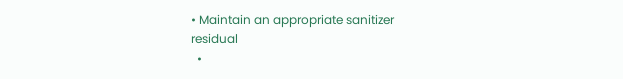• Maintain an appropriate sanitizer residual
  •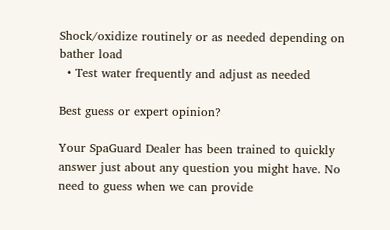Shock/oxidize routinely or as needed depending on bather load
  • Test water frequently and adjust as needed

Best guess or expert opinion?

Your SpaGuard Dealer has been trained to quickly answer just about any question you might have. No need to guess when we can provide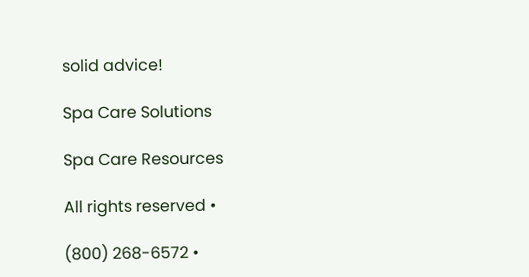solid advice!

Spa Care Solutions

Spa Care Resources

All rights reserved •

(800) 268-6572 •